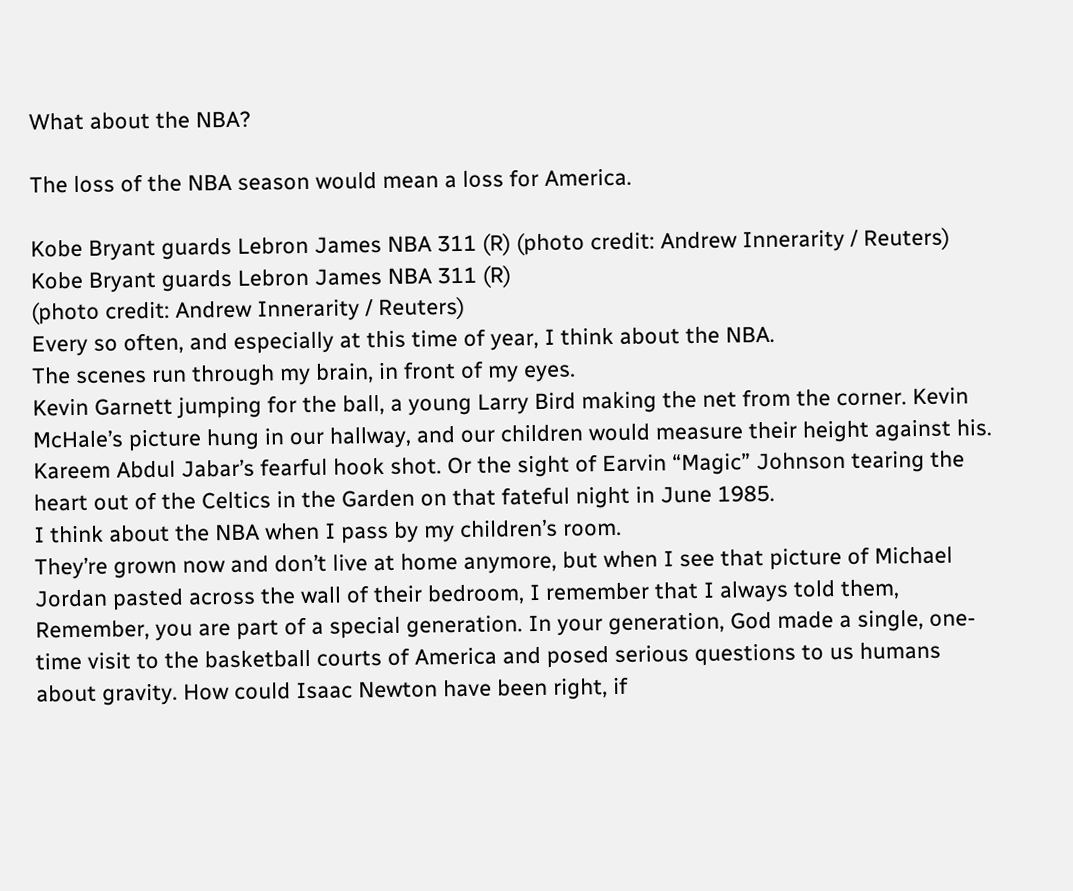What about the NBA?

The loss of the NBA season would mean a loss for America.

Kobe Bryant guards Lebron James NBA 311 (R) (photo credit: Andrew Innerarity / Reuters)
Kobe Bryant guards Lebron James NBA 311 (R)
(photo credit: Andrew Innerarity / Reuters)
Every so often, and especially at this time of year, I think about the NBA.
The scenes run through my brain, in front of my eyes.
Kevin Garnett jumping for the ball, a young Larry Bird making the net from the corner. Kevin McHale’s picture hung in our hallway, and our children would measure their height against his. Kareem Abdul Jabar’s fearful hook shot. Or the sight of Earvin “Magic” Johnson tearing the heart out of the Celtics in the Garden on that fateful night in June 1985.
I think about the NBA when I pass by my children’s room.
They’re grown now and don’t live at home anymore, but when I see that picture of Michael Jordan pasted across the wall of their bedroom, I remember that I always told them, Remember, you are part of a special generation. In your generation, God made a single, one-time visit to the basketball courts of America and posed serious questions to us humans about gravity. How could Isaac Newton have been right, if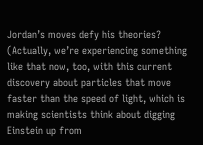Jordan’s moves defy his theories? (Actually, we’re experiencing something like that now, too, with this current discovery about particles that move faster than the speed of light, which is making scientists think about digging Einstein up from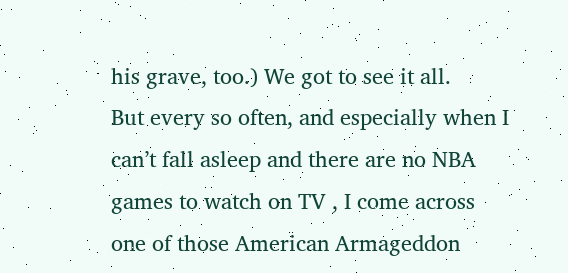his grave, too.) We got to see it all.
But every so often, and especially when I can’t fall asleep and there are no NBA games to watch on TV , I come across one of those American Armageddon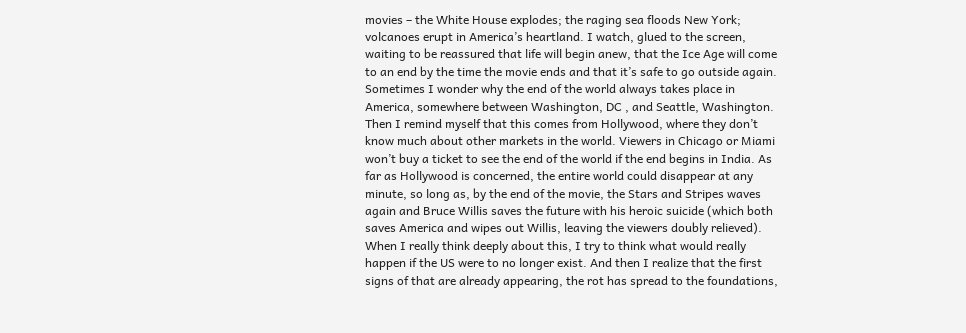movies – the White House explodes; the raging sea floods New York; volcanoes erupt in America’s heartland. I watch, glued to the screen, waiting to be reassured that life will begin anew, that the Ice Age will come to an end by the time the movie ends and that it’s safe to go outside again.
Sometimes I wonder why the end of the world always takes place in America, somewhere between Washington, DC , and Seattle, Washington. Then I remind myself that this comes from Hollywood, where they don’t know much about other markets in the world. Viewers in Chicago or Miami won’t buy a ticket to see the end of the world if the end begins in India. As far as Hollywood is concerned, the entire world could disappear at any minute, so long as, by the end of the movie, the Stars and Stripes waves again and Bruce Willis saves the future with his heroic suicide (which both saves America and wipes out Willis, leaving the viewers doubly relieved).
When I really think deeply about this, I try to think what would really happen if the US were to no longer exist. And then I realize that the first signs of that are already appearing, the rot has spread to the foundations,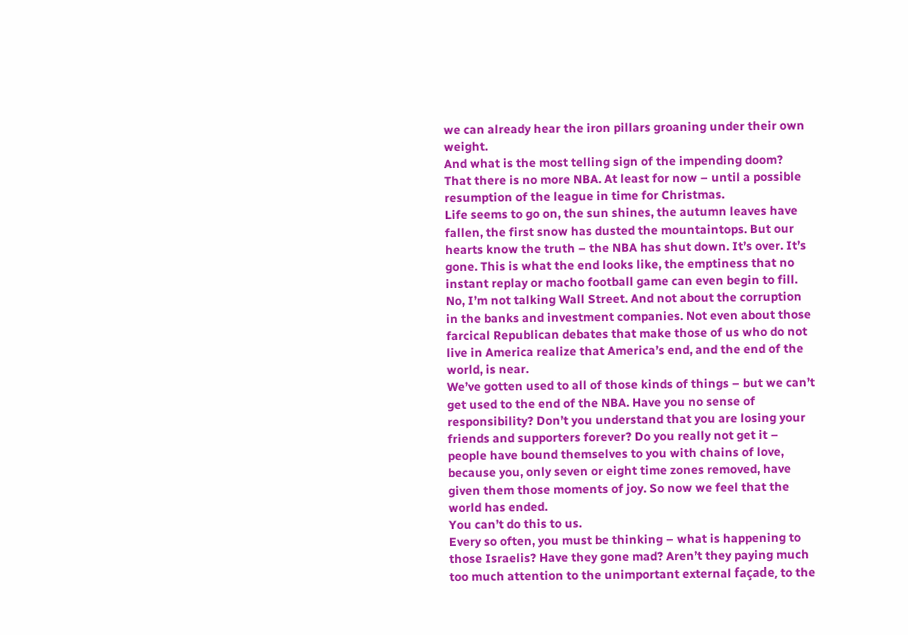we can already hear the iron pillars groaning under their own weight.
And what is the most telling sign of the impending doom? That there is no more NBA. At least for now – until a possible resumption of the league in time for Christmas.
Life seems to go on, the sun shines, the autumn leaves have fallen, the first snow has dusted the mountaintops. But our hearts know the truth – the NBA has shut down. It’s over. It’s gone. This is what the end looks like, the emptiness that no instant replay or macho football game can even begin to fill.
No, I’m not talking Wall Street. And not about the corruption in the banks and investment companies. Not even about those farcical Republican debates that make those of us who do not live in America realize that America’s end, and the end of the world, is near.
We’ve gotten used to all of those kinds of things – but we can’t get used to the end of the NBA. Have you no sense of responsibility? Don’t you understand that you are losing your friends and supporters forever? Do you really not get it – people have bound themselves to you with chains of love, because you, only seven or eight time zones removed, have given them those moments of joy. So now we feel that the world has ended.
You can’t do this to us.
Every so often, you must be thinking – what is happening to those Israelis? Have they gone mad? Aren’t they paying much too much attention to the unimportant external façade, to the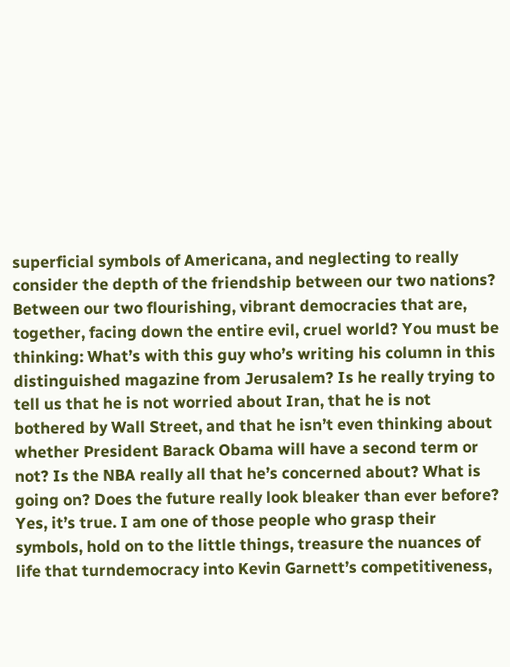superficial symbols of Americana, and neglecting to really consider the depth of the friendship between our two nations? Between our two flourishing, vibrant democracies that are, together, facing down the entire evil, cruel world? You must be thinking: What’s with this guy who’s writing his column in this distinguished magazine from Jerusalem? Is he really trying to tell us that he is not worried about Iran, that he is not bothered by Wall Street, and that he isn’t even thinking about whether President Barack Obama will have a second term or not? Is the NBA really all that he’s concerned about? What is going on? Does the future really look bleaker than ever before? Yes, it’s true. I am one of those people who grasp their symbols, hold on to the little things, treasure the nuances of life that turndemocracy into Kevin Garnett’s competitiveness,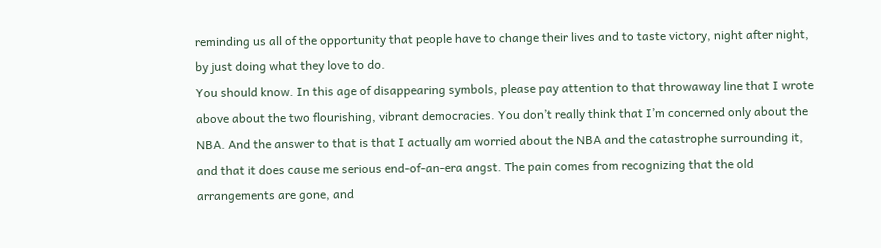reminding us all of the opportunity that people have to change their lives and to taste victory, night after night, by just doing what they love to do.
You should know. In this age of disappearing symbols, please pay attention to that throwaway line that I wrote above about the two flourishing, vibrant democracies. You don’t really think that I’m concerned only about the NBA. And the answer to that is that I actually am worried about the NBA and the catastrophe surrounding it, and that it does cause me serious end-of-an-era angst. The pain comes from recognizing that the old arrangements are gone, and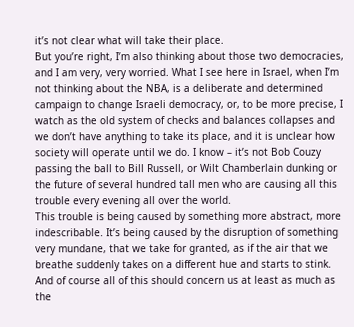it’s not clear what will take their place.
But you’re right, I’m also thinking about those two democracies, and I am very, very worried. What I see here in Israel, when I’m not thinking about the NBA, is a deliberate and determined campaign to change Israeli democracy, or, to be more precise, I watch as the old system of checks and balances collapses and we don’t have anything to take its place, and it is unclear how society will operate until we do. I know – it’s not Bob Couzy passing the ball to Bill Russell, or Wilt Chamberlain dunking or the future of several hundred tall men who are causing all this trouble every evening all over the world.
This trouble is being caused by something more abstract, more indescribable. It’s being caused by the disruption of something very mundane, that we take for granted, as if the air that we breathe suddenly takes on a different hue and starts to stink.
And of course all of this should concern us at least as much as the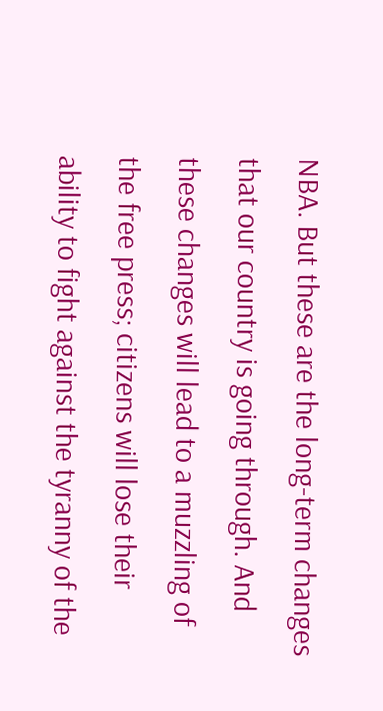NBA. But these are the long-term changes that our country is going through. And these changes will lead to a muzzling of the free press; citizens will lose their ability to fight against the tyranny of the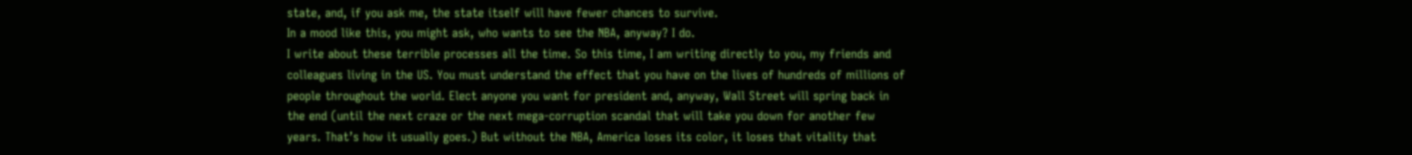state, and, if you ask me, the state itself will have fewer chances to survive.
In a mood like this, you might ask, who wants to see the NBA, anyway? I do.
I write about these terrible processes all the time. So this time, I am writing directly to you, my friends and colleagues living in the US. You must understand the effect that you have on the lives of hundreds of millions of people throughout the world. Elect anyone you want for president and, anyway, Wall Street will spring back in the end (until the next craze or the next mega-corruption scandal that will take you down for another few years. That’s how it usually goes.) But without the NBA, America loses its color, it loses that vitality that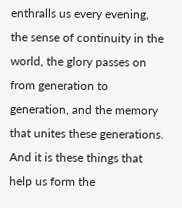enthralls us every evening, the sense of continuity in the world, the glory passes on from generation to generation, and the memory that unites these generations. And it is these things that help us form the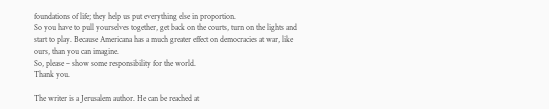foundations of life; they help us put everything else in proportion.
So you have to pull yourselves together, get back on the courts, turn on the lights and start to play. Because Americana has a much greater effect on democracies at war, like ours, than you can imagine.
So, please – show some responsibility for the world.
Thank you.

The writer is a Jerusalem author. He can be reached at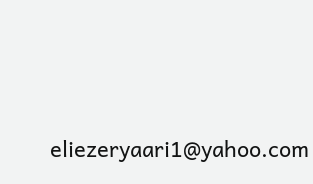eliezeryaari1@yahoo.com